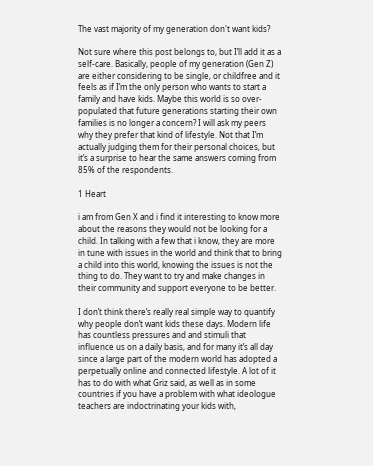The vast majority of my generation don't want kids?

Not sure where this post belongs to, but I’ll add it as a self-care. Basically, people of my generation (Gen Z) are either considering to be single, or childfree and it feels as if I’m the only person who wants to start a family and have kids. Maybe this world is so over-populated that future generations starting their own families is no longer a concern? I will ask my peers why they prefer that kind of lifestyle. Not that I’m actually judging them for their personal choices, but it’s a surprise to hear the same answers coming from 85% of the respondents.

1 Heart

i am from Gen X and i find it interesting to know more about the reasons they would not be looking for a child. In talking with a few that i know, they are more in tune with issues in the world and think that to bring a child into this world, knowing the issues is not the thing to do. They want to try and make changes in their community and support everyone to be better.

I don’t think there’s really real simple way to quantify why people don’t want kids these days. Modern life has countless pressures and and stimuli that influence us on a daily basis, and for many it’s all day since a large part of the modern world has adopted a perpetually online and connected lifestyle. A lot of it has to do with what Griz said, as well as in some countries if you have a problem with what ideologue teachers are indoctrinating your kids with,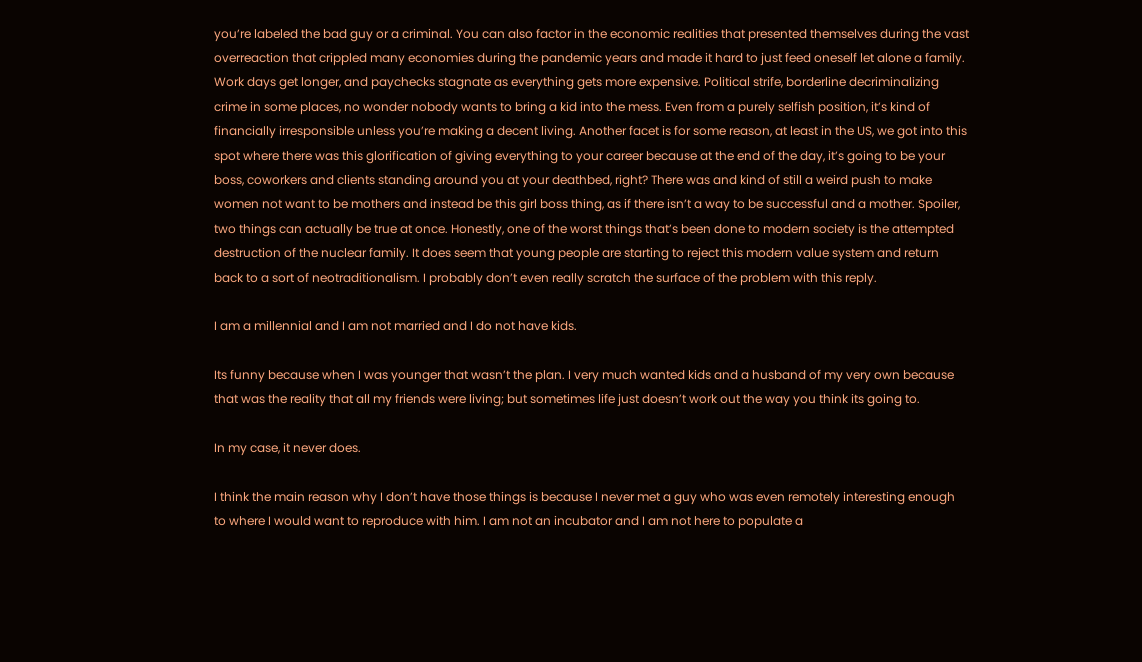you’re labeled the bad guy or a criminal. You can also factor in the economic realities that presented themselves during the vast overreaction that crippled many economies during the pandemic years and made it hard to just feed oneself let alone a family. Work days get longer, and paychecks stagnate as everything gets more expensive. Political strife, borderline decriminalizing crime in some places, no wonder nobody wants to bring a kid into the mess. Even from a purely selfish position, it’s kind of financially irresponsible unless you’re making a decent living. Another facet is for some reason, at least in the US, we got into this spot where there was this glorification of giving everything to your career because at the end of the day, it’s going to be your boss, coworkers and clients standing around you at your deathbed, right? There was and kind of still a weird push to make women not want to be mothers and instead be this girl boss thing, as if there isn’t a way to be successful and a mother. Spoiler, two things can actually be true at once. Honestly, one of the worst things that’s been done to modern society is the attempted destruction of the nuclear family. It does seem that young people are starting to reject this modern value system and return back to a sort of neotraditionalism. I probably don’t even really scratch the surface of the problem with this reply.

I am a millennial and I am not married and I do not have kids.

Its funny because when I was younger that wasn’t the plan. I very much wanted kids and a husband of my very own because that was the reality that all my friends were living; but sometimes life just doesn’t work out the way you think its going to.

In my case, it never does.

I think the main reason why I don’t have those things is because I never met a guy who was even remotely interesting enough to where I would want to reproduce with him. I am not an incubator and I am not here to populate a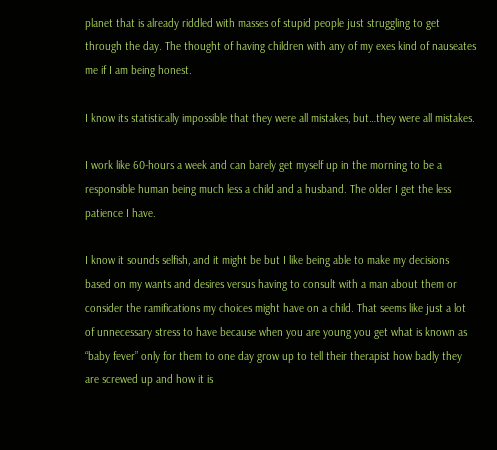planet that is already riddled with masses of stupid people just struggling to get through the day. The thought of having children with any of my exes kind of nauseates me if I am being honest.

I know its statistically impossible that they were all mistakes, but…they were all mistakes.

I work like 60-hours a week and can barely get myself up in the morning to be a responsible human being much less a child and a husband. The older I get the less patience I have.

I know it sounds selfish, and it might be but I like being able to make my decisions based on my wants and desires versus having to consult with a man about them or consider the ramifications my choices might have on a child. That seems like just a lot of unnecessary stress to have because when you are young you get what is known as “baby fever” only for them to one day grow up to tell their therapist how badly they are screwed up and how it is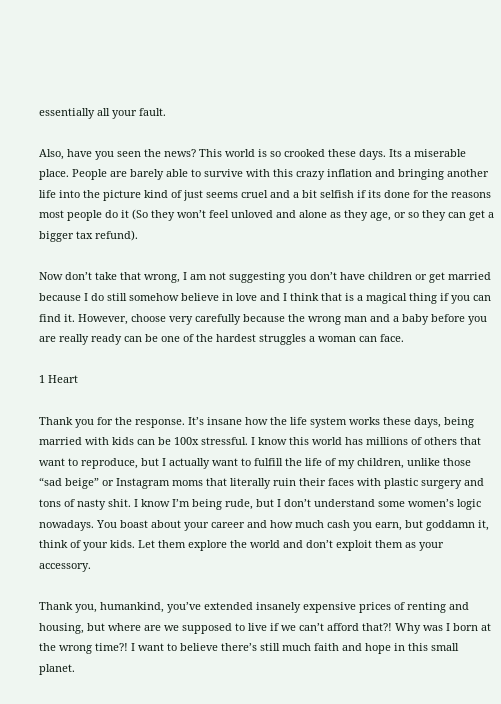essentially all your fault.

Also, have you seen the news? This world is so crooked these days. Its a miserable place. People are barely able to survive with this crazy inflation and bringing another life into the picture kind of just seems cruel and a bit selfish if its done for the reasons most people do it (So they won’t feel unloved and alone as they age, or so they can get a bigger tax refund).

Now don’t take that wrong, I am not suggesting you don’t have children or get married because I do still somehow believe in love and I think that is a magical thing if you can find it. However, choose very carefully because the wrong man and a baby before you are really ready can be one of the hardest struggles a woman can face.

1 Heart

Thank you for the response. It’s insane how the life system works these days, being married with kids can be 100x stressful. I know this world has millions of others that want to reproduce, but I actually want to fulfill the life of my children, unlike those “sad beige” or Instagram moms that literally ruin their faces with plastic surgery and tons of nasty shit. I know I’m being rude, but I don’t understand some women’s logic nowadays. You boast about your career and how much cash you earn, but goddamn it, think of your kids. Let them explore the world and don’t exploit them as your accessory.

Thank you, humankind, you’ve extended insanely expensive prices of renting and housing, but where are we supposed to live if we can’t afford that?! Why was I born at the wrong time?! I want to believe there’s still much faith and hope in this small planet.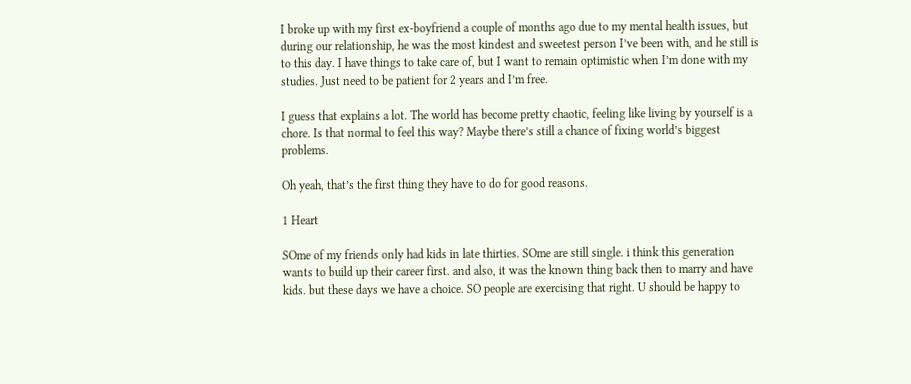I broke up with my first ex-boyfriend a couple of months ago due to my mental health issues, but during our relationship, he was the most kindest and sweetest person I’ve been with, and he still is to this day. I have things to take care of, but I want to remain optimistic when I’m done with my studies. Just need to be patient for 2 years and I’m free.

I guess that explains a lot. The world has become pretty chaotic, feeling like living by yourself is a chore. Is that normal to feel this way? Maybe there’s still a chance of fixing world’s biggest problems.

Oh yeah, that’s the first thing they have to do for good reasons.

1 Heart

SOme of my friends only had kids in late thirties. SOme are still single. i think this generation wants to build up their career first. and also, it was the known thing back then to marry and have kids. but these days we have a choice. SO people are exercising that right. U should be happy to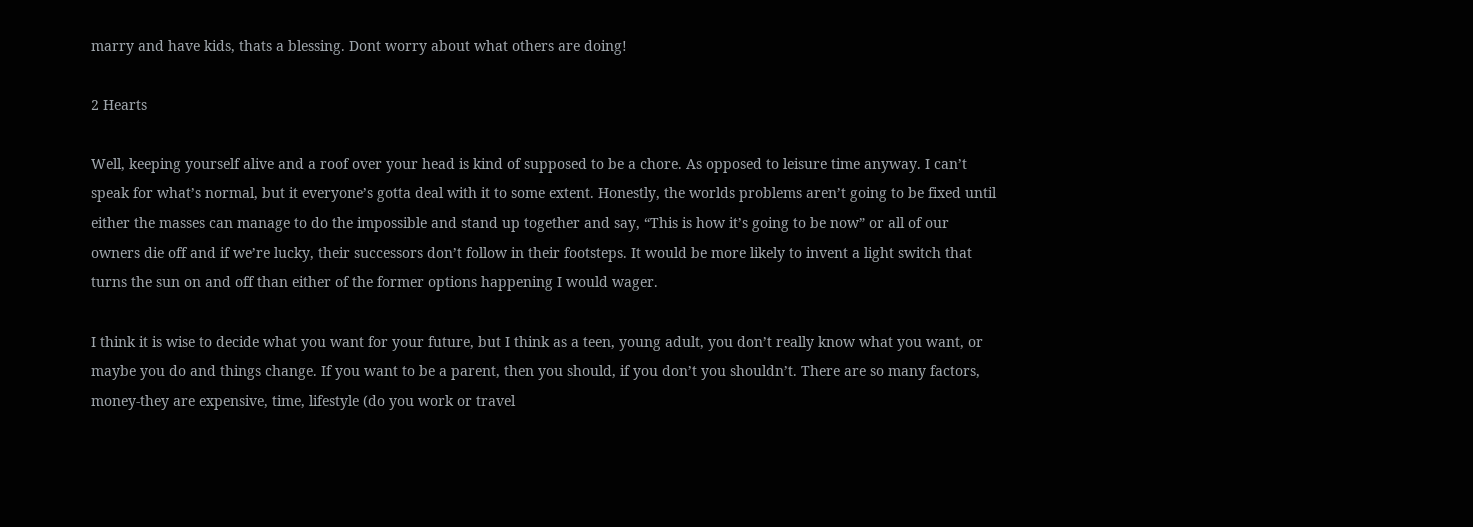marry and have kids, thats a blessing. Dont worry about what others are doing!

2 Hearts

Well, keeping yourself alive and a roof over your head is kind of supposed to be a chore. As opposed to leisure time anyway. I can’t speak for what’s normal, but it everyone’s gotta deal with it to some extent. Honestly, the worlds problems aren’t going to be fixed until either the masses can manage to do the impossible and stand up together and say, “This is how it’s going to be now” or all of our owners die off and if we’re lucky, their successors don’t follow in their footsteps. It would be more likely to invent a light switch that turns the sun on and off than either of the former options happening I would wager.

I think it is wise to decide what you want for your future, but I think as a teen, young adult, you don’t really know what you want, or maybe you do and things change. If you want to be a parent, then you should, if you don’t you shouldn’t. There are so many factors, money-they are expensive, time, lifestyle (do you work or travel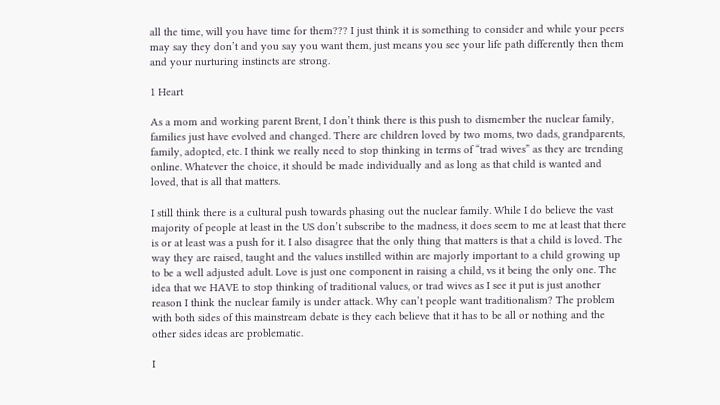all the time, will you have time for them??? I just think it is something to consider and while your peers may say they don’t and you say you want them, just means you see your life path differently then them and your nurturing instincts are strong.

1 Heart

As a mom and working parent Brent, I don’t think there is this push to dismember the nuclear family, families just have evolved and changed. There are children loved by two moms, two dads, grandparents, family, adopted, etc. I think we really need to stop thinking in terms of “trad wives” as they are trending online. Whatever the choice, it should be made individually and as long as that child is wanted and loved, that is all that matters.

I still think there is a cultural push towards phasing out the nuclear family. While I do believe the vast majority of people at least in the US don’t subscribe to the madness, it does seem to me at least that there is or at least was a push for it. I also disagree that the only thing that matters is that a child is loved. The way they are raised, taught and the values instilled within are majorly important to a child growing up to be a well adjusted adult. Love is just one component in raising a child, vs it being the only one. The idea that we HAVE to stop thinking of traditional values, or trad wives as I see it put is just another reason I think the nuclear family is under attack. Why can’t people want traditionalism? The problem with both sides of this mainstream debate is they each believe that it has to be all or nothing and the other sides ideas are problematic.

I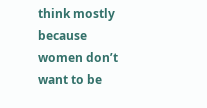think mostly because women don’t want to be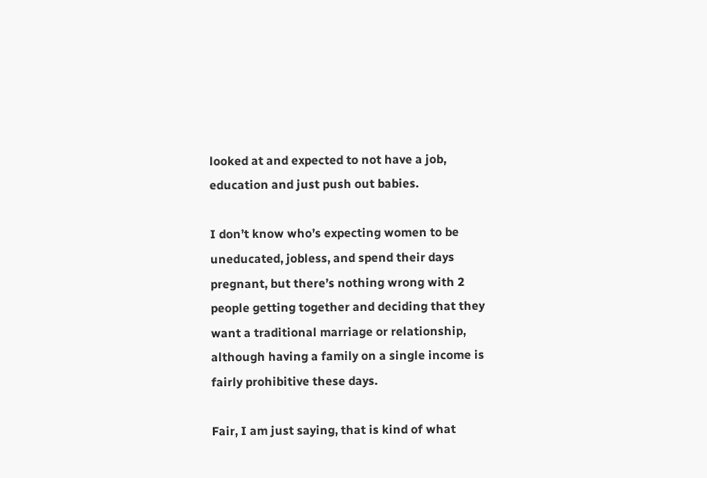looked at and expected to not have a job, education and just push out babies.

I don’t know who’s expecting women to be uneducated, jobless, and spend their days pregnant, but there’s nothing wrong with 2 people getting together and deciding that they want a traditional marriage or relationship, although having a family on a single income is fairly prohibitive these days.

Fair, I am just saying, that is kind of what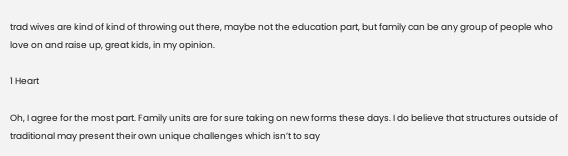trad wives are kind of kind of throwing out there, maybe not the education part, but family can be any group of people who love on and raise up, great kids, in my opinion.

1 Heart

Oh, I agree for the most part. Family units are for sure taking on new forms these days. I do believe that structures outside of traditional may present their own unique challenges which isn’t to say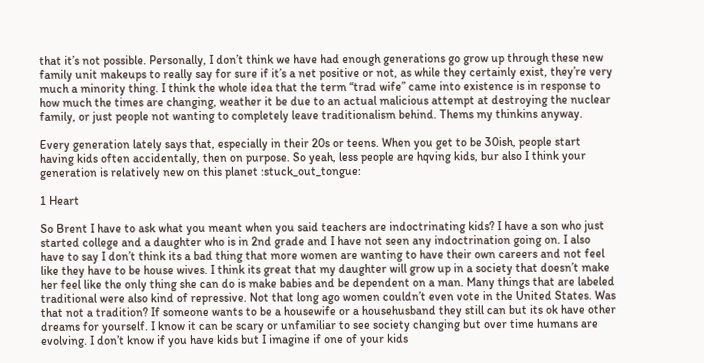that it’s not possible. Personally, I don’t think we have had enough generations go grow up through these new family unit makeups to really say for sure if it’s a net positive or not, as while they certainly exist, they’re very much a minority thing. I think the whole idea that the term “trad wife” came into existence is in response to how much the times are changing, weather it be due to an actual malicious attempt at destroying the nuclear family, or just people not wanting to completely leave traditionalism behind. Thems my thinkins anyway.

Every generation lately says that, especially in their 20s or teens. When you get to be 30ish, people start having kids often accidentally, then on purpose. So yeah, less people are hqving kids, bur also I think your generation is relatively new on this planet :stuck_out_tongue:

1 Heart

So Brent I have to ask what you meant when you said teachers are indoctrinating kids? I have a son who just started college and a daughter who is in 2nd grade and I have not seen any indoctrination going on. I also have to say I don’t think its a bad thing that more women are wanting to have their own careers and not feel like they have to be house wives. I think its great that my daughter will grow up in a society that doesn’t make her feel like the only thing she can do is make babies and be dependent on a man. Many things that are labeled traditional were also kind of repressive. Not that long ago women couldn’t even vote in the United States. Was that not a tradition? If someone wants to be a housewife or a househusband they still can but its ok have other dreams for yourself. I know it can be scary or unfamiliar to see society changing but over time humans are evolving. I don’t know if you have kids but I imagine if one of your kids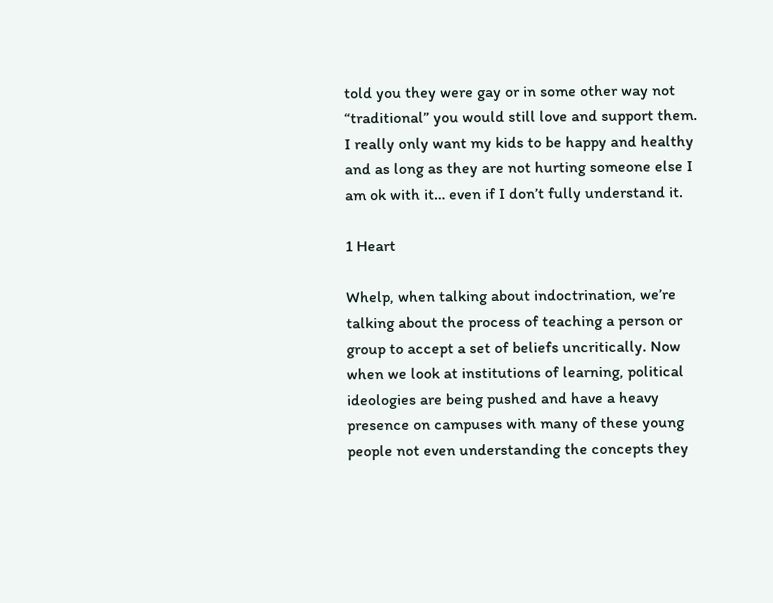told you they were gay or in some other way not “traditional” you would still love and support them. I really only want my kids to be happy and healthy and as long as they are not hurting someone else I am ok with it… even if I don’t fully understand it.

1 Heart

Whelp, when talking about indoctrination, we’re talking about the process of teaching a person or group to accept a set of beliefs uncritically. Now when we look at institutions of learning, political ideologies are being pushed and have a heavy presence on campuses with many of these young people not even understanding the concepts they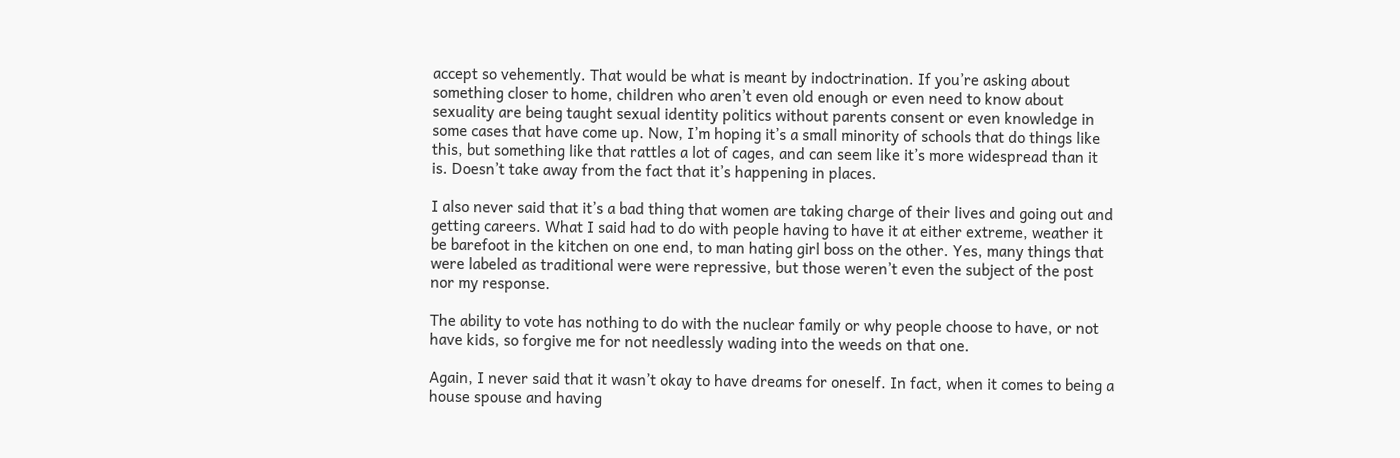accept so vehemently. That would be what is meant by indoctrination. If you’re asking about something closer to home, children who aren’t even old enough or even need to know about sexuality are being taught sexual identity politics without parents consent or even knowledge in some cases that have come up. Now, I’m hoping it’s a small minority of schools that do things like this, but something like that rattles a lot of cages, and can seem like it’s more widespread than it is. Doesn’t take away from the fact that it’s happening in places.

I also never said that it’s a bad thing that women are taking charge of their lives and going out and getting careers. What I said had to do with people having to have it at either extreme, weather it be barefoot in the kitchen on one end, to man hating girl boss on the other. Yes, many things that were labeled as traditional were were repressive, but those weren’t even the subject of the post nor my response.

The ability to vote has nothing to do with the nuclear family or why people choose to have, or not have kids, so forgive me for not needlessly wading into the weeds on that one.

Again, I never said that it wasn’t okay to have dreams for oneself. In fact, when it comes to being a house spouse and having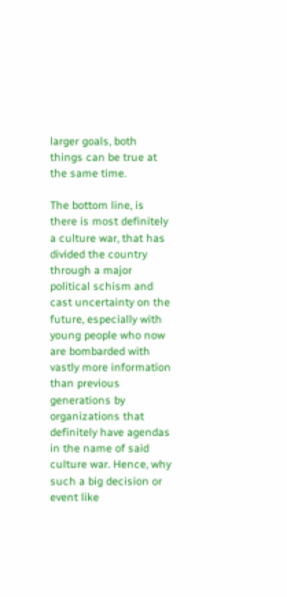larger goals, both things can be true at the same time.

The bottom line, is there is most definitely a culture war, that has divided the country through a major political schism and cast uncertainty on the future, especially with young people who now are bombarded with vastly more information than previous generations by organizations that definitely have agendas in the name of said culture war. Hence, why such a big decision or event like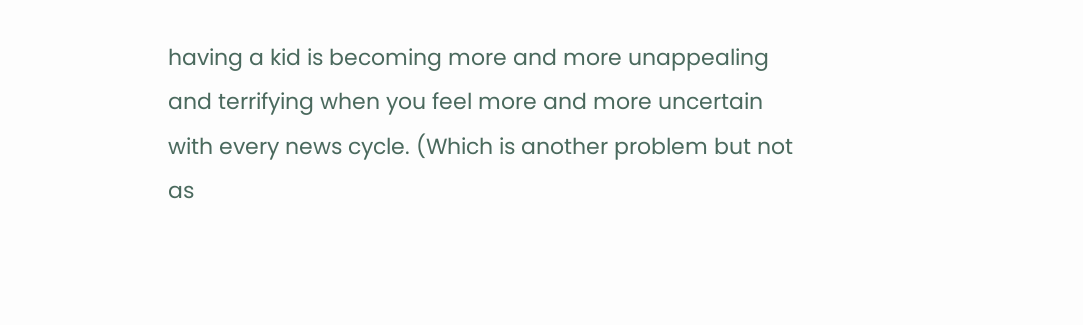having a kid is becoming more and more unappealing and terrifying when you feel more and more uncertain with every news cycle. (Which is another problem but not as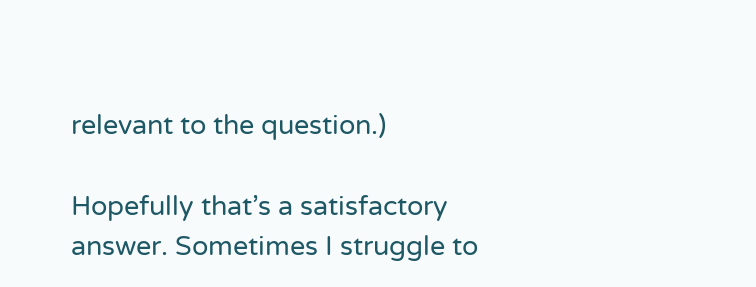relevant to the question.)

Hopefully that’s a satisfactory answer. Sometimes I struggle to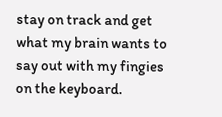stay on track and get what my brain wants to say out with my fingies on the keyboard.